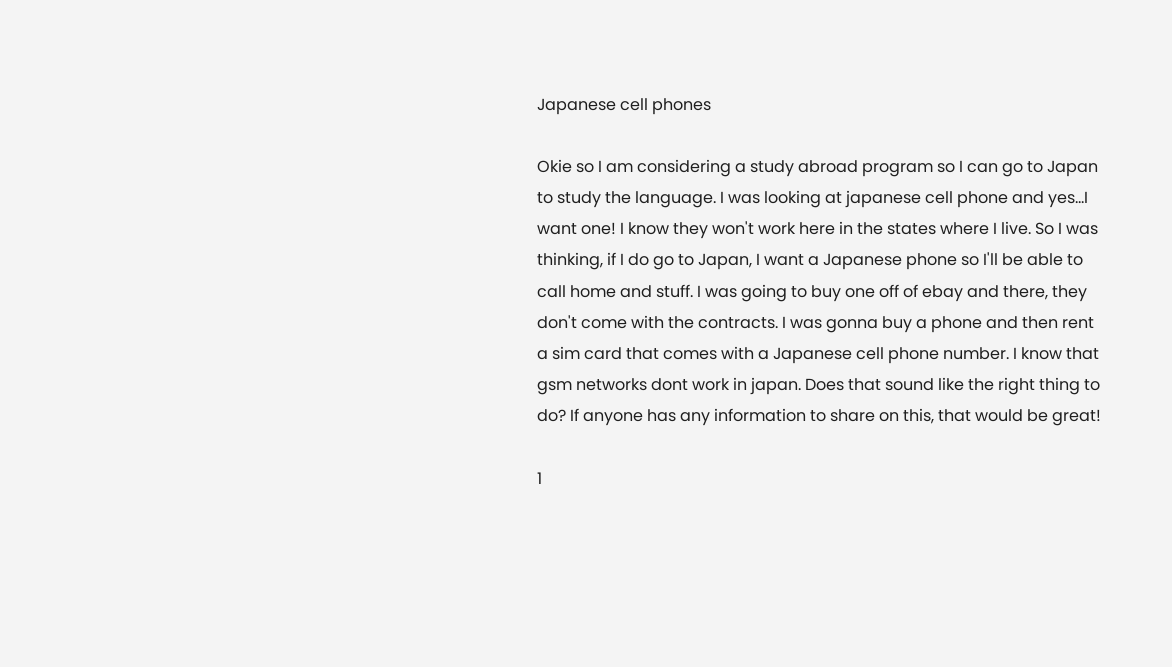Japanese cell phones

Okie so I am considering a study abroad program so I can go to Japan to study the language. I was looking at japanese cell phone and yes...I want one! I know they won't work here in the states where I live. So I was thinking, if I do go to Japan, I want a Japanese phone so I'll be able to call home and stuff. I was going to buy one off of ebay and there, they don't come with the contracts. I was gonna buy a phone and then rent a sim card that comes with a Japanese cell phone number. I know that gsm networks dont work in japan. Does that sound like the right thing to do? If anyone has any information to share on this, that would be great!

1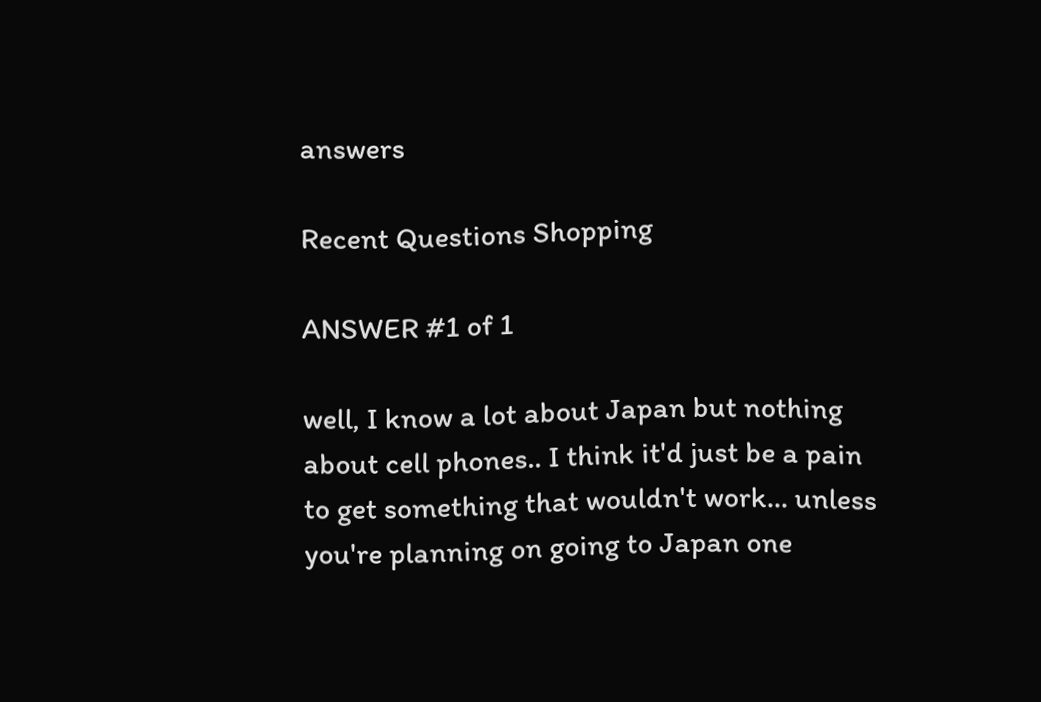answers

Recent Questions Shopping

ANSWER #1 of 1

well, I know a lot about Japan but nothing about cell phones.. I think it'd just be a pain to get something that wouldn't work... unless you're planning on going to Japan one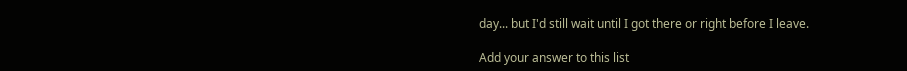day... but I'd still wait until I got there or right before I leave.

Add your answer to this list